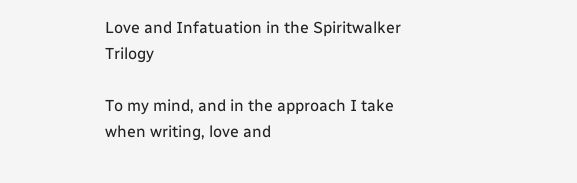Love and Infatuation in the Spiritwalker Trilogy

To my mind, and in the approach I take when writing, love and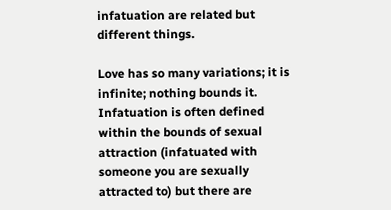infatuation are related but different things.

Love has so many variations; it is infinite; nothing bounds it. Infatuation is often defined within the bounds of sexual attraction (infatuated with someone you are sexually attracted to) but there are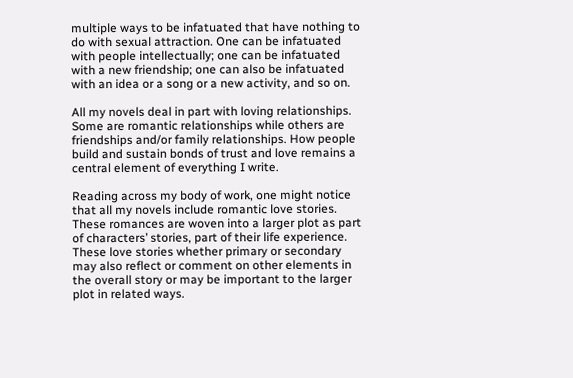multiple ways to be infatuated that have nothing to do with sexual attraction. One can be infatuated with people intellectually; one can be infatuated with a new friendship; one can also be infatuated with an idea or a song or a new activity, and so on.

All my novels deal in part with loving relationships. Some are romantic relationships while others are friendships and/or family relationships. How people build and sustain bonds of trust and love remains a central element of everything I write.

Reading across my body of work, one might notice that all my novels include romantic love stories. These romances are woven into a larger plot as part of characters’ stories, part of their life experience. These love stories whether primary or secondary may also reflect or comment on other elements in the overall story or may be important to the larger plot in related ways.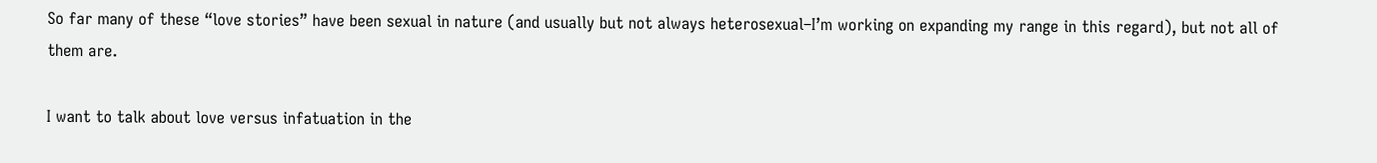So far many of these “love stories” have been sexual in nature (and usually but not always heterosexual–I’m working on expanding my range in this regard), but not all of them are.

I want to talk about love versus infatuation in the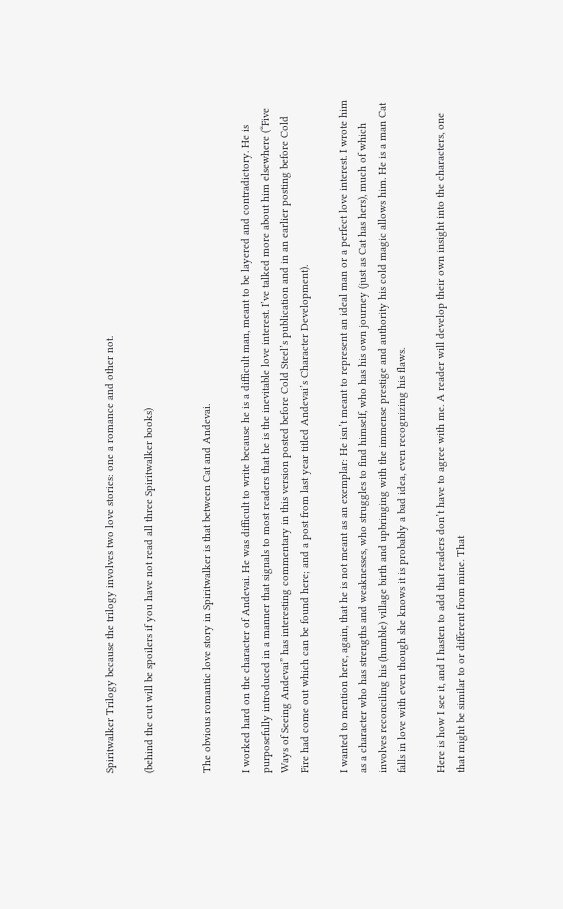Spiritwalker Trilogy because the trilogy involves two love stories: one a romance and other not.

(behind the cut will be spoilers if you have not read all three Spiritwalker books)


The obvious romantic love story in Spiritwalker is that between Cat and Andevai.

I worked hard on the character of Andevai. He was difficult to write because he is a difficult man, meant to be layered and contradictory. He is purposefully introduced in a manner that signals to most readers that he is the inevitable love interest. I’ve talked more about him elsewhere (“Five Ways of Seeing Andevai” has interesting commentary in this version posted before Cold Steel’s publication and in an earlier posting before Cold Fire had come out which can be found here; and a post from last year titled Andevai’s Character Development).

I wanted to mention here, again, that he is not meant as an exemplar: He isn’t meant to represent an ideal man or a perfect love interest. I wrote him as a character who has strengths and weaknesses, who struggles to find himself, who has his own journey (just as Cat has hers), much of which involves reconciling his (humble) village birth and upbringing with the immense prestige and authority his cold magic allows him. He is a man Cat falls in love with even though she knows it is probably a bad idea, even recognizing his flaws.

Here is how I see it, and I hasten to add that readers don’t have to agree with me. A reader will develop their own insight into the characters, one that might be similar to or different from mine. That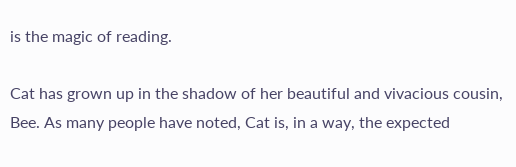is the magic of reading.

Cat has grown up in the shadow of her beautiful and vivacious cousin, Bee. As many people have noted, Cat is, in a way, the expected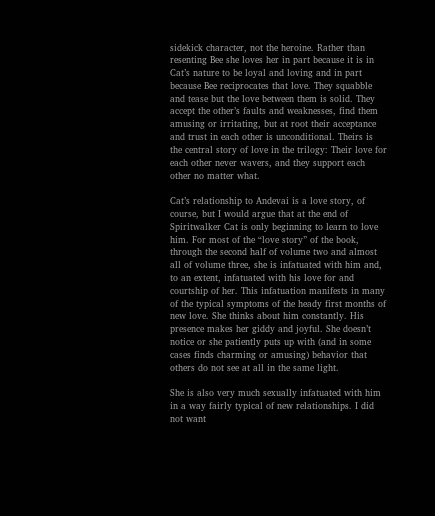sidekick character, not the heroine. Rather than resenting Bee she loves her in part because it is in Cat’s nature to be loyal and loving and in part because Bee reciprocates that love. They squabble and tease but the love between them is solid. They accept the other’s faults and weaknesses, find them amusing or irritating, but at root their acceptance and trust in each other is unconditional. Theirs is the central story of love in the trilogy: Their love for each other never wavers, and they support each other no matter what.

Cat’s relationship to Andevai is a love story, of course, but I would argue that at the end of Spiritwalker Cat is only beginning to learn to love him. For most of the “love story” of the book, through the second half of volume two and almost all of volume three, she is infatuated with him and, to an extent, infatuated with his love for and courtship of her. This infatuation manifests in many of the typical symptoms of the heady first months of new love. She thinks about him constantly. His presence makes her giddy and joyful. She doesn’t notice or she patiently puts up with (and in some cases finds charming or amusing) behavior that others do not see at all in the same light.

She is also very much sexually infatuated with him in a way fairly typical of new relationships. I did not want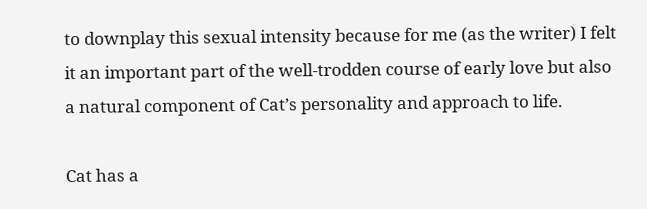to downplay this sexual intensity because for me (as the writer) I felt it an important part of the well-trodden course of early love but also a natural component of Cat’s personality and approach to life.

Cat has a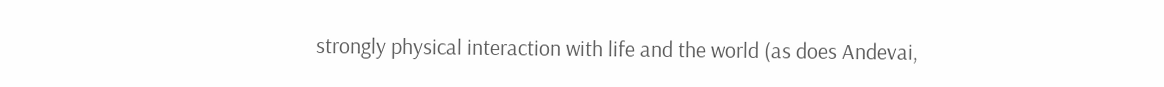strongly physical interaction with life and the world (as does Andevai,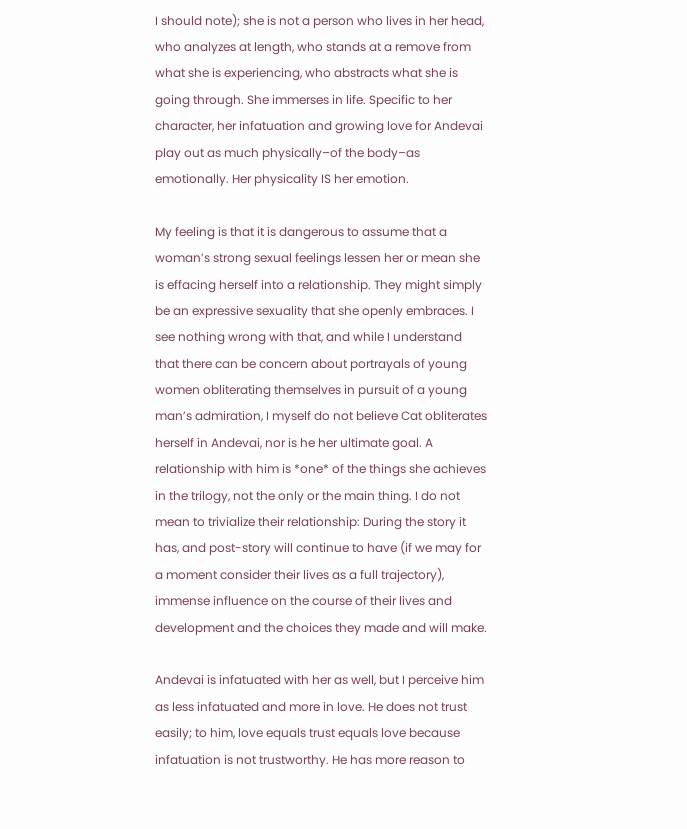I should note); she is not a person who lives in her head, who analyzes at length, who stands at a remove from what she is experiencing, who abstracts what she is going through. She immerses in life. Specific to her character, her infatuation and growing love for Andevai play out as much physically–of the body–as emotionally. Her physicality IS her emotion.

My feeling is that it is dangerous to assume that a woman’s strong sexual feelings lessen her or mean she is effacing herself into a relationship. They might simply be an expressive sexuality that she openly embraces. I see nothing wrong with that, and while I understand that there can be concern about portrayals of young women obliterating themselves in pursuit of a young man’s admiration, I myself do not believe Cat obliterates herself in Andevai, nor is he her ultimate goal. A relationship with him is *one* of the things she achieves in the trilogy, not the only or the main thing. I do not mean to trivialize their relationship: During the story it has, and post-story will continue to have (if we may for a moment consider their lives as a full trajectory), immense influence on the course of their lives and development and the choices they made and will make.

Andevai is infatuated with her as well, but I perceive him as less infatuated and more in love. He does not trust easily; to him, love equals trust equals love because infatuation is not trustworthy. He has more reason to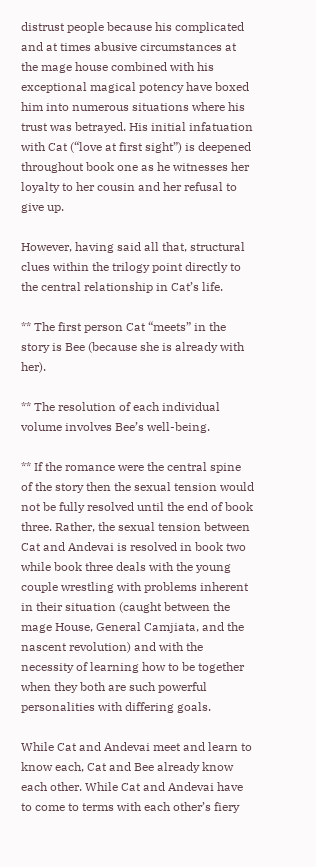distrust people because his complicated and at times abusive circumstances at the mage house combined with his exceptional magical potency have boxed him into numerous situations where his trust was betrayed. His initial infatuation with Cat (“love at first sight”) is deepened throughout book one as he witnesses her loyalty to her cousin and her refusal to give up.

However, having said all that, structural clues within the trilogy point directly to the central relationship in Cat’s life.

** The first person Cat “meets” in the story is Bee (because she is already with her).

** The resolution of each individual volume involves Bee’s well-being.

** If the romance were the central spine of the story then the sexual tension would not be fully resolved until the end of book three. Rather, the sexual tension between Cat and Andevai is resolved in book two while book three deals with the young couple wrestling with problems inherent in their situation (caught between the mage House, General Camjiata, and the nascent revolution) and with the necessity of learning how to be together when they both are such powerful personalities with differing goals.

While Cat and Andevai meet and learn to know each, Cat and Bee already know each other. While Cat and Andevai have to come to terms with each other’s fiery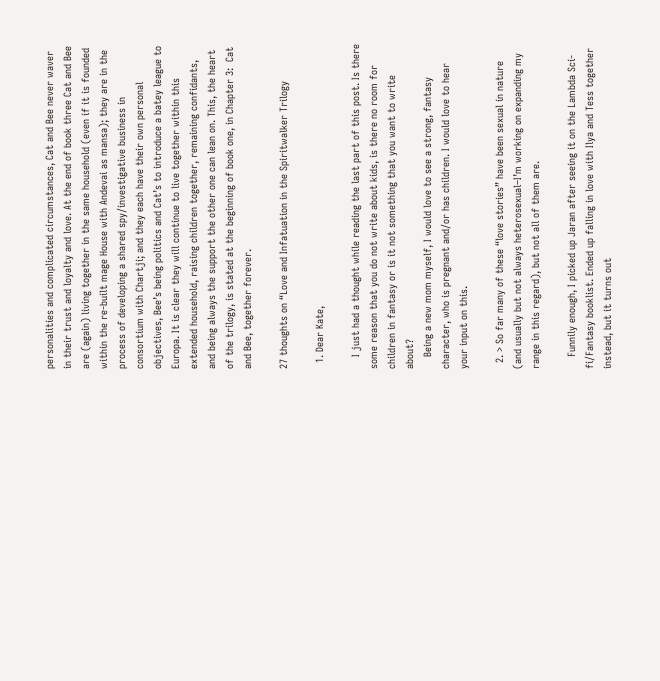personalities and complicated circumstances, Cat and Bee never waver in their trust and loyalty and love. At the end of book three Cat and Bee are (again) living together in the same household (even if it is founded within the re-built mage House with Andevai as mansa); they are in the process of developing a shared spy/investigative business in consortium with Chartji; and they each have their own personal objectives, Bee’s being politics and Cat’s to introduce a batey league to Europa. It is clear they will continue to live together within this extended household, raising children together, remaining confidants, and being always the support the other one can lean on. This, the heart of the trilogy, is stated at the beginning of book one, in Chapter 3:  Cat and Bee, together forever.

27 thoughts on “Love and Infatuation in the Spiritwalker Trilogy

  1. Dear Kate,

    I just had a thought while reading the last part of this post. Is there some reason that you do not write about kids, is there no room for children in fantasy or is it not something that you want to write about?
    Being a new mom myself, I would love to see a strong, fantasy character, who is pregnant and/or has children. I would love to hear your input on this.

  2. > So far many of these “love stories” have been sexual in nature (and usually but not always heterosexual–I’m working on expanding my range in this regard), but not all of them are.

    Funnily enough, I picked up Jaran after seeing it on the Lambda Sci-fi/Fantasy booklist. Ended up falling in love with Ilya and Tess together instead, but it turns out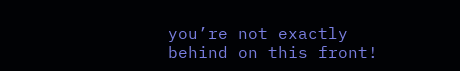you’re not exactly behind on this front!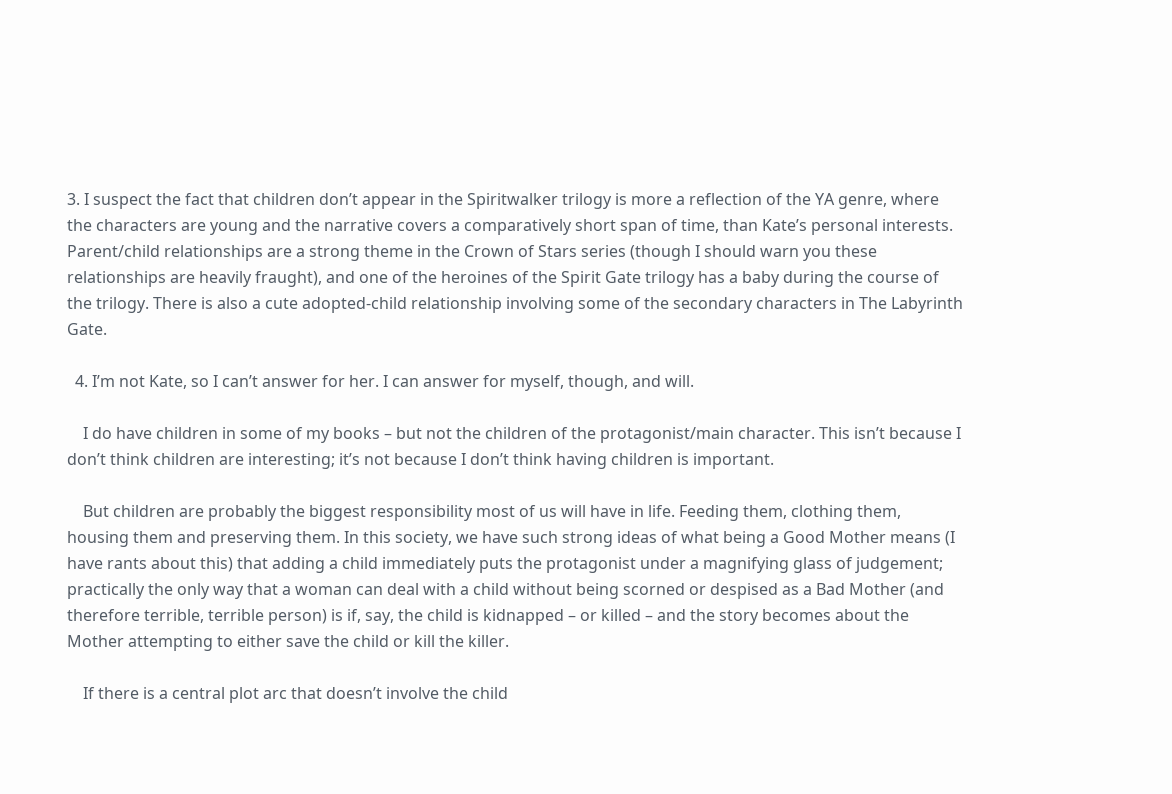3. I suspect the fact that children don’t appear in the Spiritwalker trilogy is more a reflection of the YA genre, where the characters are young and the narrative covers a comparatively short span of time, than Kate’s personal interests. Parent/child relationships are a strong theme in the Crown of Stars series (though I should warn you these relationships are heavily fraught), and one of the heroines of the Spirit Gate trilogy has a baby during the course of the trilogy. There is also a cute adopted-child relationship involving some of the secondary characters in The Labyrinth Gate.

  4. I’m not Kate, so I can’t answer for her. I can answer for myself, though, and will.

    I do have children in some of my books – but not the children of the protagonist/main character. This isn’t because I don’t think children are interesting; it’s not because I don’t think having children is important.

    But children are probably the biggest responsibility most of us will have in life. Feeding them, clothing them, housing them and preserving them. In this society, we have such strong ideas of what being a Good Mother means (I have rants about this) that adding a child immediately puts the protagonist under a magnifying glass of judgement; practically the only way that a woman can deal with a child without being scorned or despised as a Bad Mother (and therefore terrible, terrible person) is if, say, the child is kidnapped – or killed – and the story becomes about the Mother attempting to either save the child or kill the killer.

    If there is a central plot arc that doesn’t involve the child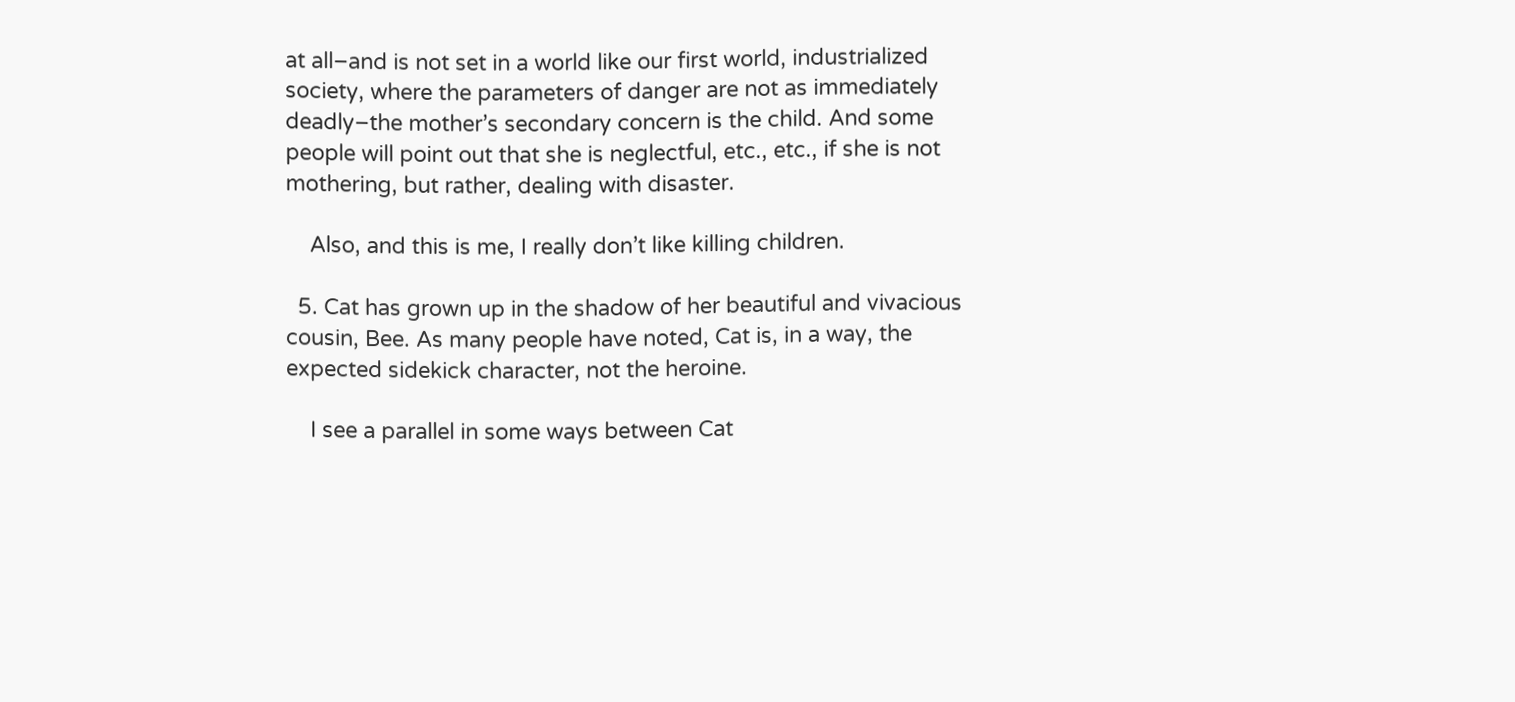at all–and is not set in a world like our first world, industrialized society, where the parameters of danger are not as immediately deadly–the mother’s secondary concern is the child. And some people will point out that she is neglectful, etc., etc., if she is not mothering, but rather, dealing with disaster.

    Also, and this is me, I really don’t like killing children.

  5. Cat has grown up in the shadow of her beautiful and vivacious cousin, Bee. As many people have noted, Cat is, in a way, the expected sidekick character, not the heroine.

    I see a parallel in some ways between Cat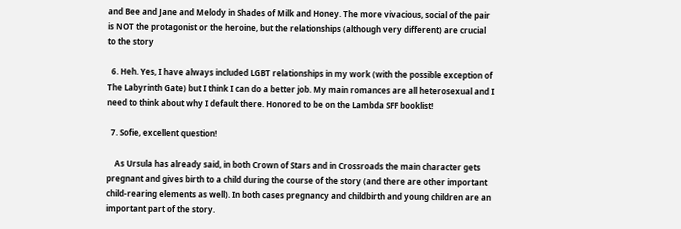and Bee and Jane and Melody in Shades of Milk and Honey. The more vivacious, social of the pair is NOT the protagonist or the heroine, but the relationships (although very different) are crucial to the story

  6. Heh. Yes, I have always included LGBT relationships in my work (with the possible exception of The Labyrinth Gate) but I think I can do a better job. My main romances are all heterosexual and I need to think about why I default there. Honored to be on the Lambda SFF booklist!

  7. Sofie, excellent question!

    As Ursula has already said, in both Crown of Stars and in Crossroads the main character gets pregnant and gives birth to a child during the course of the story (and there are other important child-rearing elements as well). In both cases pregnancy and childbirth and young children are an important part of the story.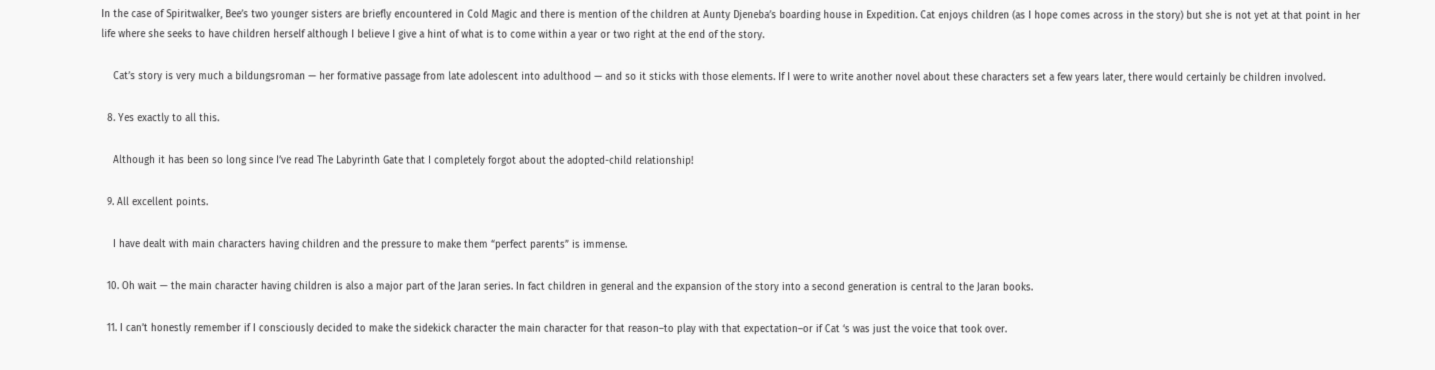In the case of Spiritwalker, Bee’s two younger sisters are briefly encountered in Cold Magic and there is mention of the children at Aunty Djeneba’s boarding house in Expedition. Cat enjoys children (as I hope comes across in the story) but she is not yet at that point in her life where she seeks to have children herself although I believe I give a hint of what is to come within a year or two right at the end of the story.

    Cat’s story is very much a bildungsroman — her formative passage from late adolescent into adulthood — and so it sticks with those elements. If I were to write another novel about these characters set a few years later, there would certainly be children involved.

  8. Yes exactly to all this.

    Although it has been so long since I’ve read The Labyrinth Gate that I completely forgot about the adopted-child relationship!

  9. All excellent points.

    I have dealt with main characters having children and the pressure to make them “perfect parents” is immense.

  10. Oh wait — the main character having children is also a major part of the Jaran series. In fact children in general and the expansion of the story into a second generation is central to the Jaran books.

  11. I can’t honestly remember if I consciously decided to make the sidekick character the main character for that reason–to play with that expectation–or if Cat ‘s was just the voice that took over.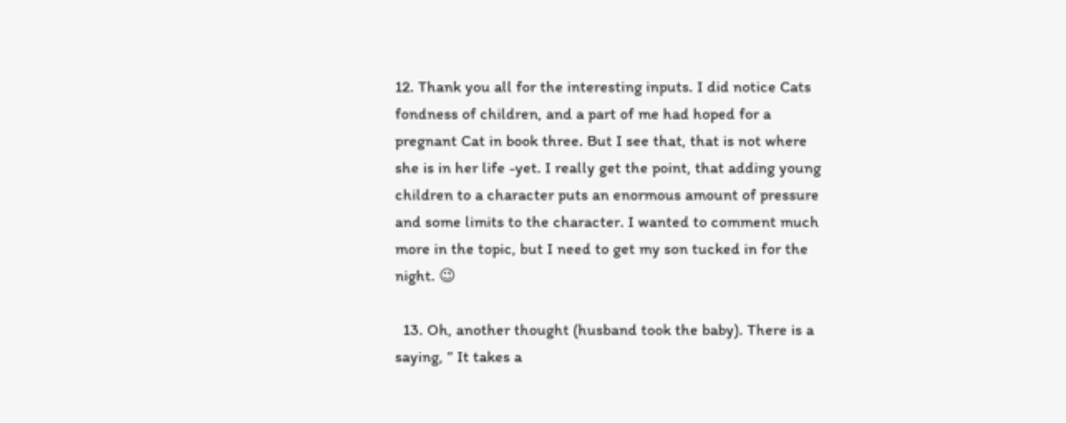12. Thank you all for the interesting inputs. I did notice Cats fondness of children, and a part of me had hoped for a pregnant Cat in book three. But I see that, that is not where she is in her life -yet. I really get the point, that adding young children to a character puts an enormous amount of pressure and some limits to the character. I wanted to comment much more in the topic, but I need to get my son tucked in for the night. 😉

  13. Oh, another thought (husband took the baby). There is a saying, ” It takes a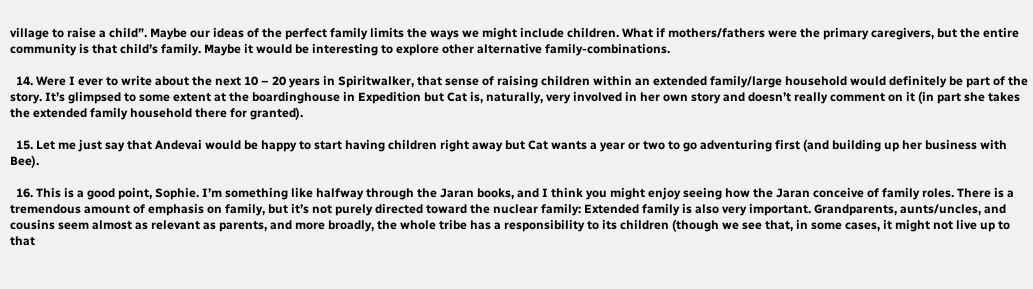village to raise a child”. Maybe our ideas of the perfect family limits the ways we might include children. What if mothers/fathers were the primary caregivers, but the entire community is that child’s family. Maybe it would be interesting to explore other alternative family-combinations.

  14. Were I ever to write about the next 10 – 20 years in Spiritwalker, that sense of raising children within an extended family/large household would definitely be part of the story. It’s glimpsed to some extent at the boardinghouse in Expedition but Cat is, naturally, very involved in her own story and doesn’t really comment on it (in part she takes the extended family household there for granted).

  15. Let me just say that Andevai would be happy to start having children right away but Cat wants a year or two to go adventuring first (and building up her business with Bee).

  16. This is a good point, Sophie. I’m something like halfway through the Jaran books, and I think you might enjoy seeing how the Jaran conceive of family roles. There is a tremendous amount of emphasis on family, but it’s not purely directed toward the nuclear family: Extended family is also very important. Grandparents, aunts/uncles, and cousins seem almost as relevant as parents, and more broadly, the whole tribe has a responsibility to its children (though we see that, in some cases, it might not live up to that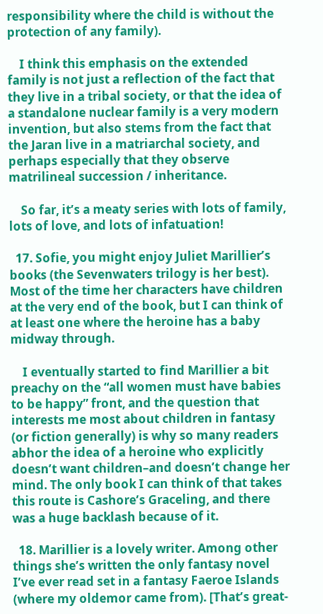responsibility where the child is without the protection of any family).

    I think this emphasis on the extended family is not just a reflection of the fact that they live in a tribal society, or that the idea of a standalone nuclear family is a very modern invention, but also stems from the fact that the Jaran live in a matriarchal society, and perhaps especially that they observe matrilineal succession / inheritance.

    So far, it’s a meaty series with lots of family, lots of love, and lots of infatuation!

  17. Sofie, you might enjoy Juliet Marillier’s books (the Sevenwaters trilogy is her best). Most of the time her characters have children at the very end of the book, but I can think of at least one where the heroine has a baby midway through.

    I eventually started to find Marillier a bit preachy on the “all women must have babies to be happy” front, and the question that interests me most about children in fantasy (or fiction generally) is why so many readers abhor the idea of a heroine who explicitly doesn’t want children–and doesn’t change her mind. The only book I can think of that takes this route is Cashore’s Graceling, and there was a huge backlash because of it.

  18. Marillier is a lovely writer. Among other things she’s written the only fantasy novel I’ve ever read set in a fantasy Faeroe Islands (where my oldemor came from). [That’s great-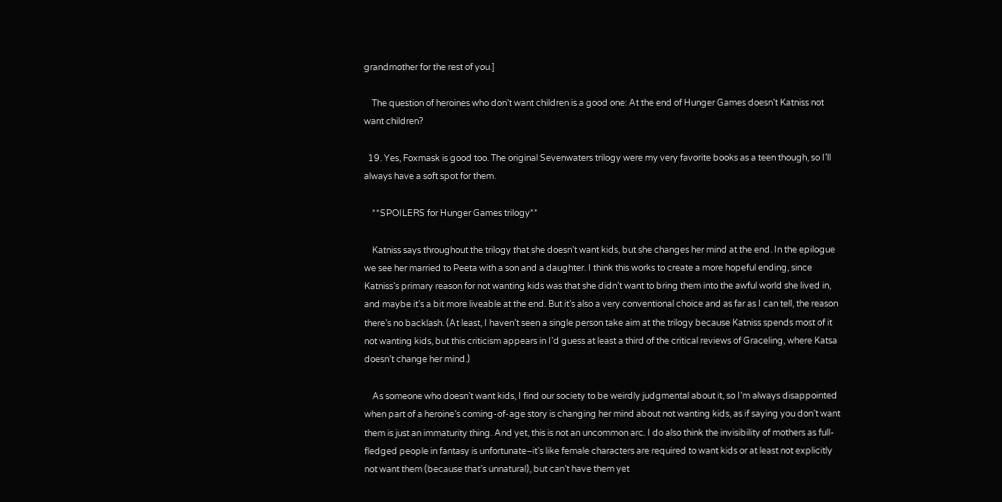grandmother for the rest of you.]

    The question of heroines who don’t want children is a good one: At the end of Hunger Games doesn’t Katniss not want children?

  19. Yes, Foxmask is good too. The original Sevenwaters trilogy were my very favorite books as a teen though, so I’ll always have a soft spot for them.

    **SPOILERS for Hunger Games trilogy**

    Katniss says throughout the trilogy that she doesn’t want kids, but she changes her mind at the end. In the epilogue we see her married to Peeta with a son and a daughter. I think this works to create a more hopeful ending, since Katniss’s primary reason for not wanting kids was that she didn’t want to bring them into the awful world she lived in, and maybe it’s a bit more liveable at the end. But it’s also a very conventional choice and as far as I can tell, the reason there’s no backlash. (At least, I haven’t seen a single person take aim at the trilogy because Katniss spends most of it not wanting kids, but this criticism appears in I’d guess at least a third of the critical reviews of Graceling, where Katsa doesn’t change her mind.)

    As someone who doesn’t want kids, I find our society to be weirdly judgmental about it, so I’m always disappointed when part of a heroine’s coming-of-age story is changing her mind about not wanting kids, as if saying you don’t want them is just an immaturity thing. And yet, this is not an uncommon arc. I do also think the invisibility of mothers as full-fledged people in fantasy is unfortunate–it’s like female characters are required to want kids or at least not explicitly not want them (because that’s unnatural), but can’t have them yet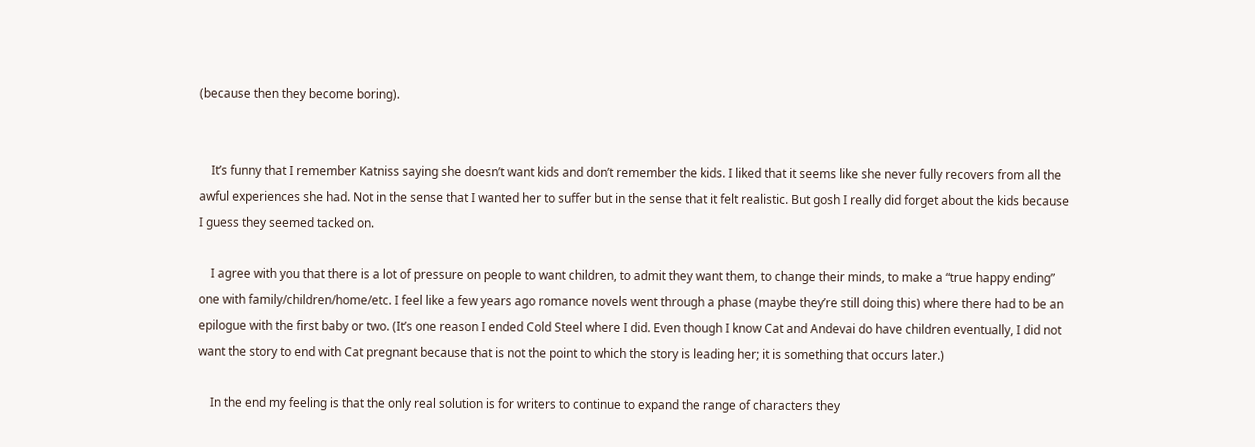(because then they become boring).


    It’s funny that I remember Katniss saying she doesn’t want kids and don’t remember the kids. I liked that it seems like she never fully recovers from all the awful experiences she had. Not in the sense that I wanted her to suffer but in the sense that it felt realistic. But gosh I really did forget about the kids because I guess they seemed tacked on.

    I agree with you that there is a lot of pressure on people to want children, to admit they want them, to change their minds, to make a “true happy ending” one with family/children/home/etc. I feel like a few years ago romance novels went through a phase (maybe they’re still doing this) where there had to be an epilogue with the first baby or two. (It’s one reason I ended Cold Steel where I did. Even though I know Cat and Andevai do have children eventually, I did not want the story to end with Cat pregnant because that is not the point to which the story is leading her; it is something that occurs later.)

    In the end my feeling is that the only real solution is for writers to continue to expand the range of characters they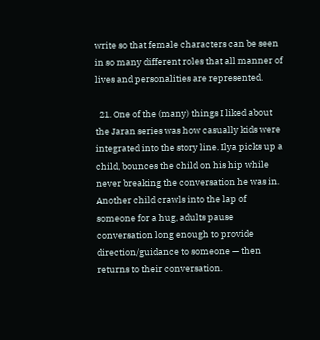write so that female characters can be seen in so many different roles that all manner of lives and personalities are represented.

  21. One of the (many) things I liked about the Jaran series was how casually kids were integrated into the story line. Ilya picks up a child, bounces the child on his hip while never breaking the conversation he was in. Another child crawls into the lap of someone for a hug, adults pause conversation long enough to provide direction/guidance to someone — then returns to their conversation.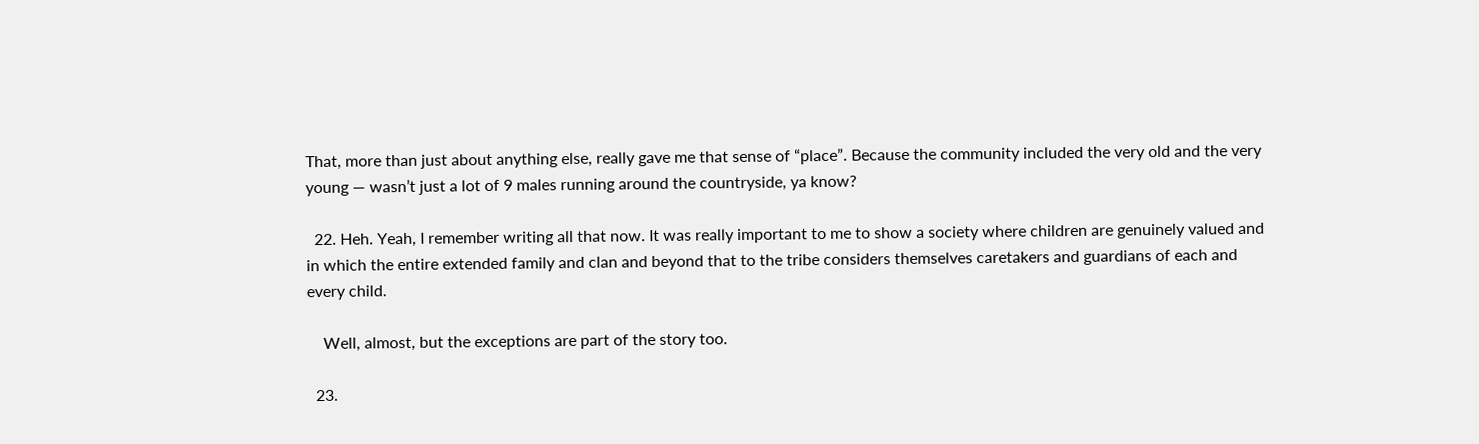That, more than just about anything else, really gave me that sense of “place”. Because the community included the very old and the very young — wasn’t just a lot of 9 males running around the countryside, ya know?

  22. Heh. Yeah, I remember writing all that now. It was really important to me to show a society where children are genuinely valued and in which the entire extended family and clan and beyond that to the tribe considers themselves caretakers and guardians of each and every child.

    Well, almost, but the exceptions are part of the story too.

  23.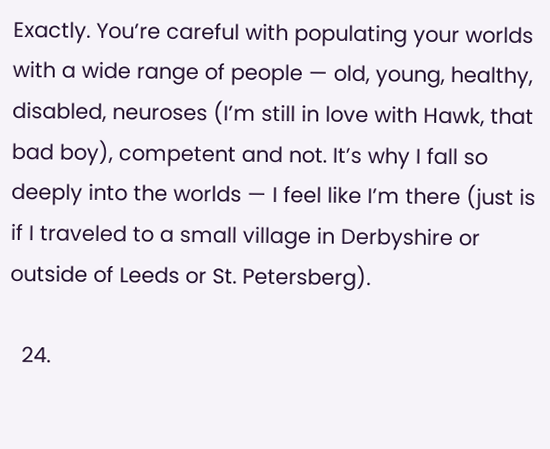Exactly. You’re careful with populating your worlds with a wide range of people — old, young, healthy, disabled, neuroses (I’m still in love with Hawk, that bad boy), competent and not. It’s why I fall so deeply into the worlds — I feel like I’m there (just is if I traveled to a small village in Derbyshire or outside of Leeds or St. Petersberg).

  24.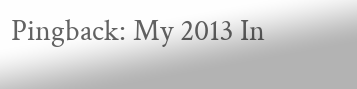Pingback: My 2013 In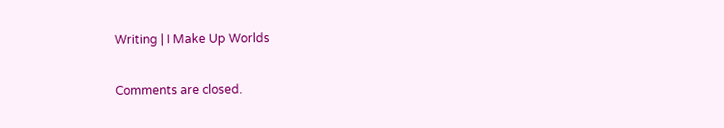Writing | I Make Up Worlds

Comments are closed.